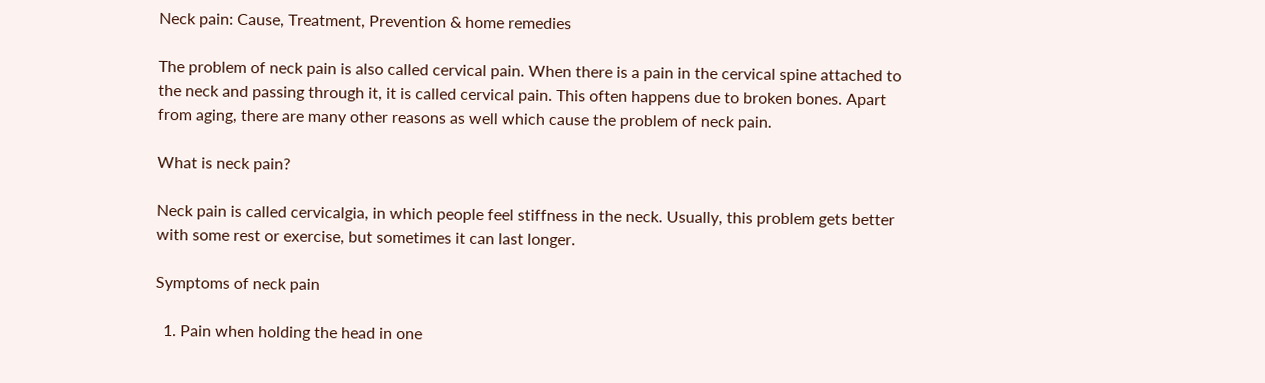Neck pain: Cause, Treatment, Prevention & home remedies

The problem of neck pain is also called cervical pain. When there is a pain in the cervical spine attached to the neck and passing through it, it is called cervical pain. This often happens due to broken bones. Apart from aging, there are many other reasons as well which cause the problem of neck pain.

What is neck pain?

Neck pain is called cervicalgia, in which people feel stiffness in the neck. Usually, this problem gets better with some rest or exercise, but sometimes it can last longer.

Symptoms of neck pain

  1. Pain when holding the head in one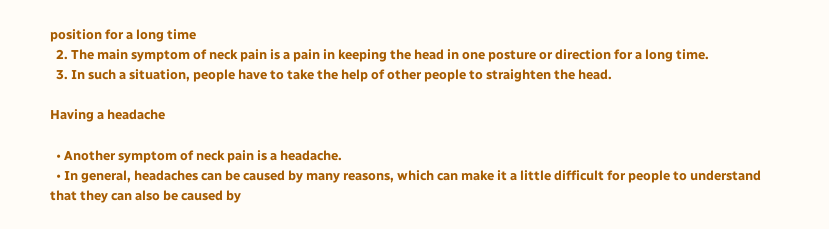position for a long time
  2. The main symptom of neck pain is a pain in keeping the head in one posture or direction for a long time.
  3. In such a situation, people have to take the help of other people to straighten the head.

Having a headache

  • Another symptom of neck pain is a headache.
  • In general, headaches can be caused by many reasons, which can make it a little difficult for people to understand that they can also be caused by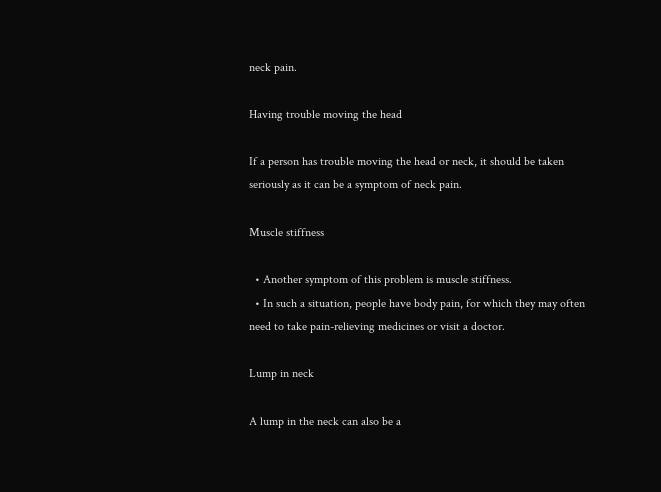neck pain.

Having trouble moving the head

If a person has trouble moving the head or neck, it should be taken seriously as it can be a symptom of neck pain.

Muscle stiffness

  • Another symptom of this problem is muscle stiffness.
  • In such a situation, people have body pain, for which they may often need to take pain-relieving medicines or visit a doctor.

Lump in neck

A lump in the neck can also be a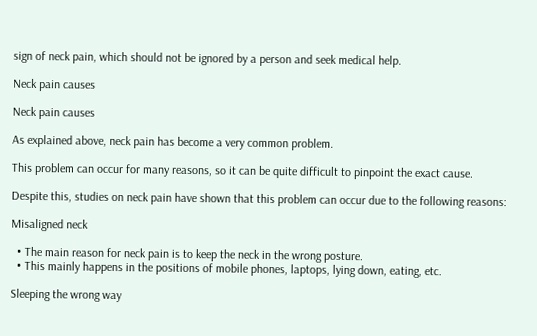sign of neck pain, which should not be ignored by a person and seek medical help.

Neck pain causes

Neck pain causes

As explained above, neck pain has become a very common problem.

This problem can occur for many reasons, so it can be quite difficult to pinpoint the exact cause.

Despite this, studies on neck pain have shown that this problem can occur due to the following reasons:

Misaligned neck

  • The main reason for neck pain is to keep the neck in the wrong posture.
  • This mainly happens in the positions of mobile phones, laptops, lying down, eating, etc.

Sleeping the wrong way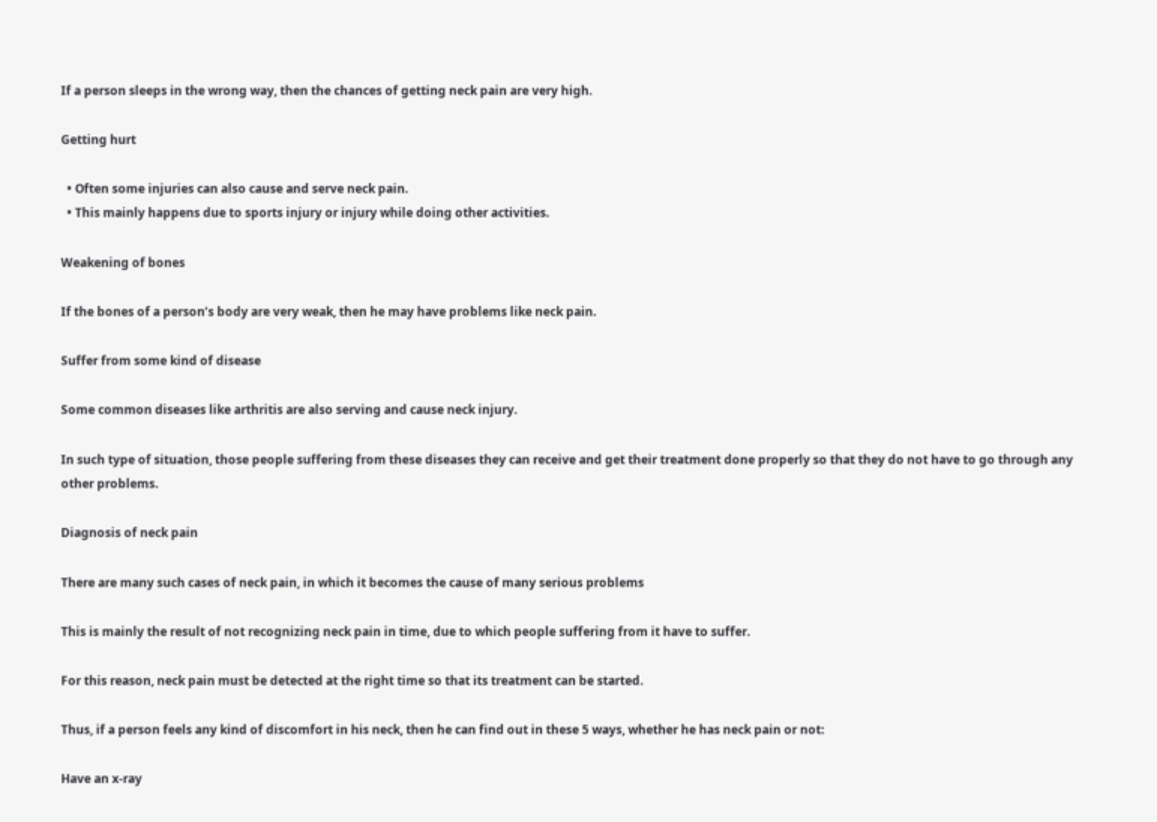If a person sleeps in the wrong way, then the chances of getting neck pain are very high.

Getting hurt

  • Often some injuries can also cause and serve neck pain.
  • This mainly happens due to sports injury or injury while doing other activities.

Weakening of bones

If the bones of a person’s body are very weak, then he may have problems like neck pain.

Suffer from some kind of disease

Some common diseases like arthritis are also serving and cause neck injury.

In such type of situation, those people suffering from these diseases they can receive and get their treatment done properly so that they do not have to go through any other problems.

Diagnosis of neck pain

There are many such cases of neck pain, in which it becomes the cause of many serious problems

This is mainly the result of not recognizing neck pain in time, due to which people suffering from it have to suffer.

For this reason, neck pain must be detected at the right time so that its treatment can be started.

Thus, if a person feels any kind of discomfort in his neck, then he can find out in these 5 ways, whether he has neck pain or not:

Have an x-ray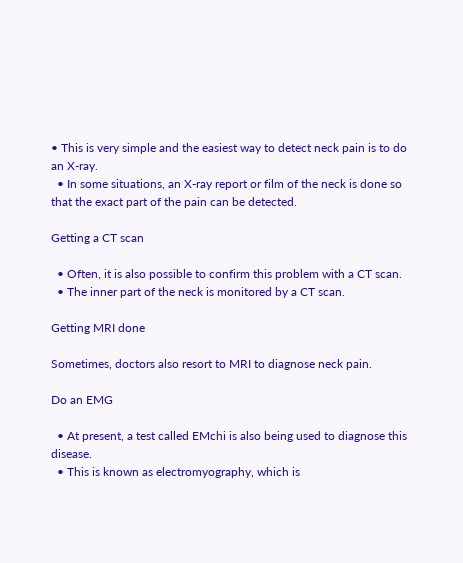• This is very simple and the easiest way to detect neck pain is to do an X-ray.
  • In some situations, an X-ray report or film of the neck is done so that the exact part of the pain can be detected.

Getting a CT scan

  • Often, it is also possible to confirm this problem with a CT scan.
  • The inner part of the neck is monitored by a CT scan.

Getting MRI done

Sometimes, doctors also resort to MRI to diagnose neck pain.

Do an EMG

  • At present, a test called EMchi is also being used to diagnose this disease.
  • This is known as electromyography, which is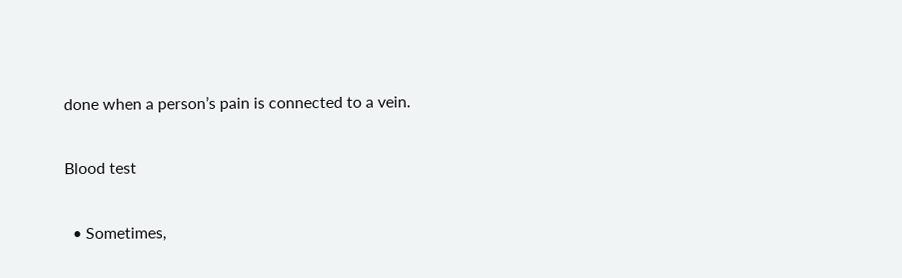done when a person’s pain is connected to a vein.

Blood test

  • Sometimes,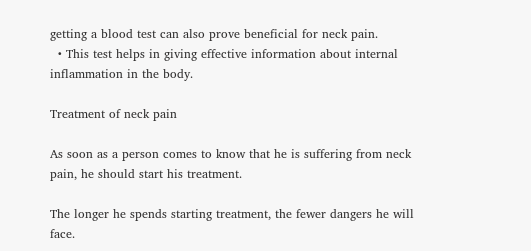getting a blood test can also prove beneficial for neck pain.
  • This test helps in giving effective information about internal inflammation in the body.

Treatment of neck pain

As soon as a person comes to know that he is suffering from neck pain, he should start his treatment.

The longer he spends starting treatment, the fewer dangers he will face.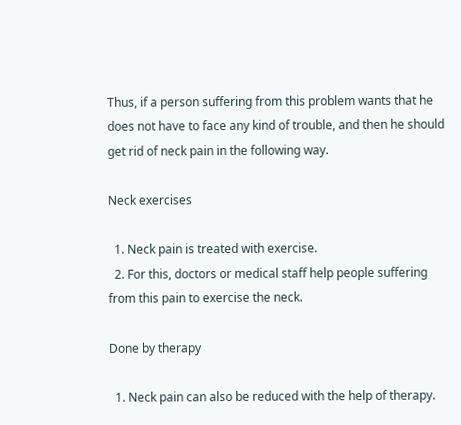Thus, if a person suffering from this problem wants that he does not have to face any kind of trouble, and then he should get rid of neck pain in the following way.

Neck exercises

  1. Neck pain is treated with exercise.
  2. For this, doctors or medical staff help people suffering from this pain to exercise the neck.

Done by therapy

  1. Neck pain can also be reduced with the help of therapy.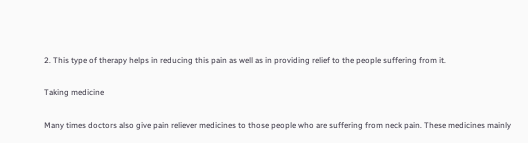2. This type of therapy helps in reducing this pain as well as in providing relief to the people suffering from it.

Taking medicine

Many times doctors also give pain reliever medicines to those people who are suffering from neck pain. These medicines mainly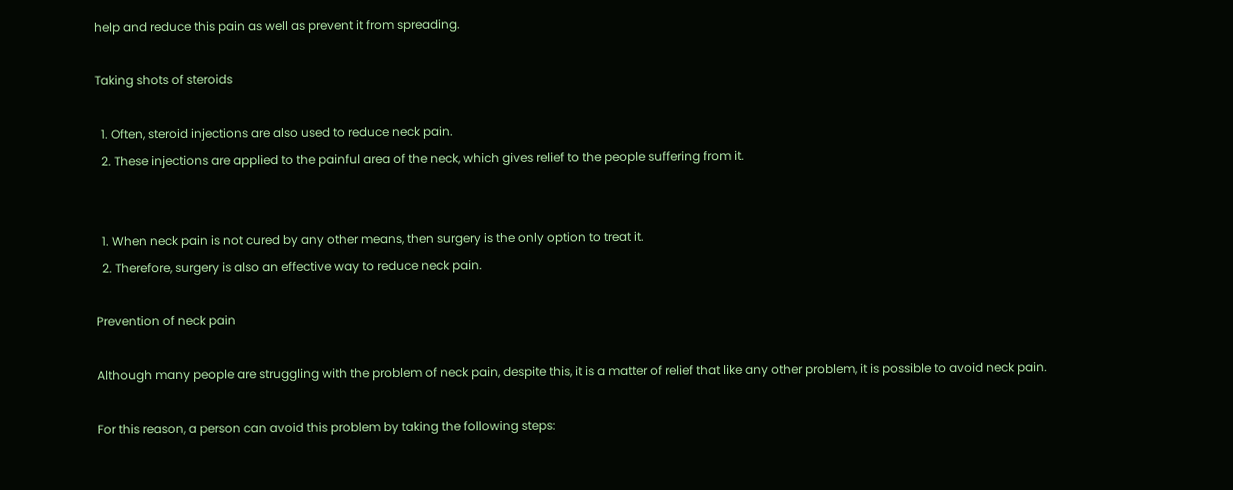help and reduce this pain as well as prevent it from spreading.

Taking shots of steroids

  1. Often, steroid injections are also used to reduce neck pain.
  2. These injections are applied to the painful area of the neck, which gives relief to the people suffering from it.


  1. When neck pain is not cured by any other means, then surgery is the only option to treat it.
  2. Therefore, surgery is also an effective way to reduce neck pain.

Prevention of neck pain

Although many people are struggling with the problem of neck pain, despite this, it is a matter of relief that like any other problem, it is possible to avoid neck pain.

For this reason, a person can avoid this problem by taking the following steps: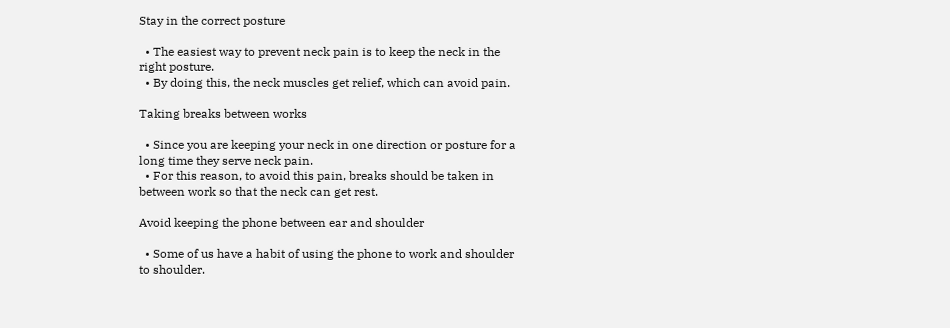Stay in the correct posture

  • The easiest way to prevent neck pain is to keep the neck in the right posture.
  • By doing this, the neck muscles get relief, which can avoid pain.

Taking breaks between works

  • Since you are keeping your neck in one direction or posture for a long time they serve neck pain.
  • For this reason, to avoid this pain, breaks should be taken in between work so that the neck can get rest.

Avoid keeping the phone between ear and shoulder

  • Some of us have a habit of using the phone to work and shoulder to shoulder.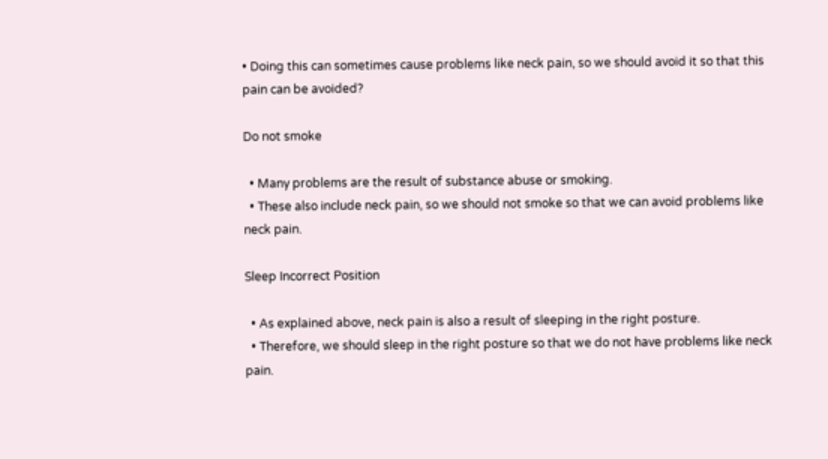• Doing this can sometimes cause problems like neck pain, so we should avoid it so that this pain can be avoided?

Do not smoke

  • Many problems are the result of substance abuse or smoking.
  • These also include neck pain, so we should not smoke so that we can avoid problems like neck pain.

Sleep Incorrect Position

  • As explained above, neck pain is also a result of sleeping in the right posture.
  • Therefore, we should sleep in the right posture so that we do not have problems like neck pain.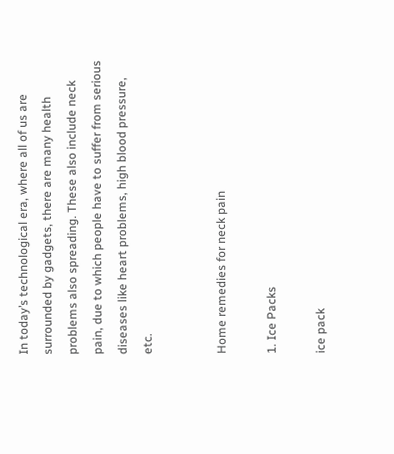In today’s technological era, where all of us are surrounded by gadgets, there are many health problems also spreading. These also include neck pain, due to which people have to suffer from serious diseases like heart problems, high blood pressure, etc.


Home remedies for neck pain

1. Ice Packs

ice pack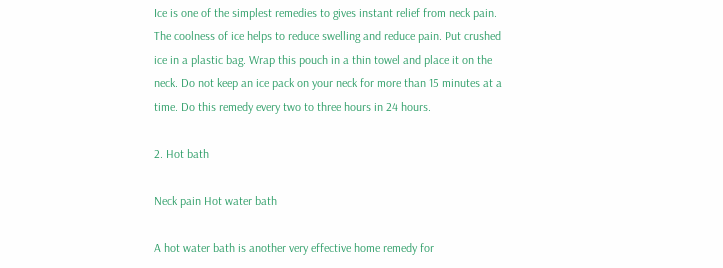Ice is one of the simplest remedies to gives instant relief from neck pain. The coolness of ice helps to reduce swelling and reduce pain. Put crushed ice in a plastic bag. Wrap this pouch in a thin towel and place it on the neck. Do not keep an ice pack on your neck for more than 15 minutes at a time. Do this remedy every two to three hours in 24 hours.

2. Hot bath

Neck pain Hot water bath

A hot water bath is another very effective home remedy for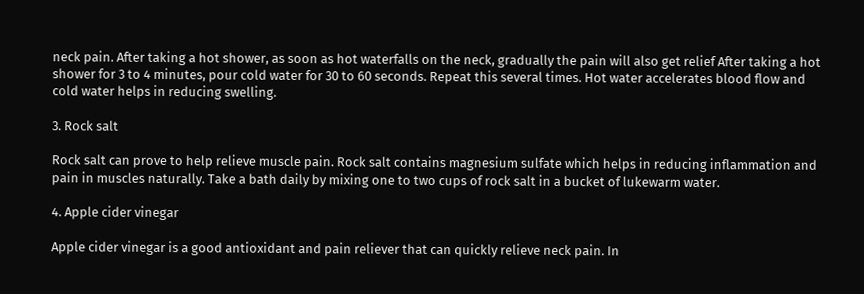neck pain. After taking a hot shower, as soon as hot waterfalls on the neck, gradually the pain will also get relief After taking a hot shower for 3 to 4 minutes, pour cold water for 30 to 60 seconds. Repeat this several times. Hot water accelerates blood flow and cold water helps in reducing swelling.

3. Rock salt

Rock salt can prove to help relieve muscle pain. Rock salt contains magnesium sulfate which helps in reducing inflammation and pain in muscles naturally. Take a bath daily by mixing one to two cups of rock salt in a bucket of lukewarm water.

4. Apple cider vinegar

Apple cider vinegar is a good antioxidant and pain reliever that can quickly relieve neck pain. In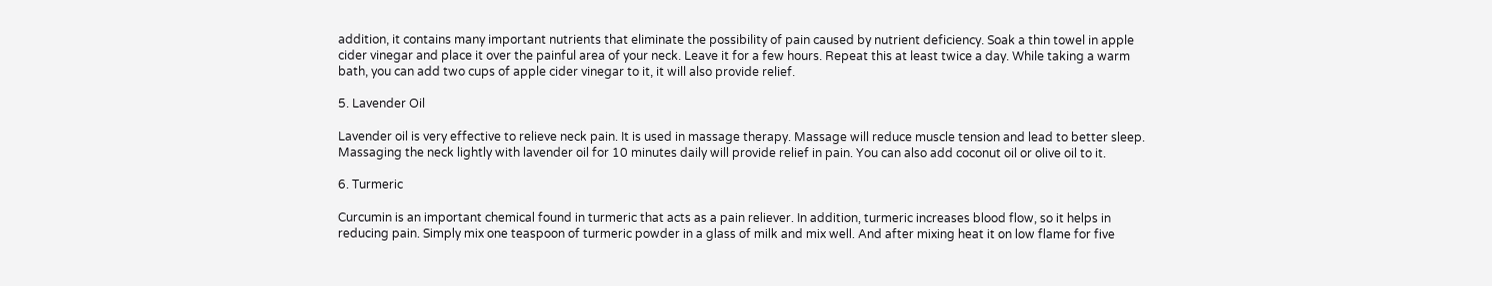addition, it contains many important nutrients that eliminate the possibility of pain caused by nutrient deficiency. Soak a thin towel in apple cider vinegar and place it over the painful area of your neck. Leave it for a few hours. Repeat this at least twice a day. While taking a warm bath, you can add two cups of apple cider vinegar to it, it will also provide relief.

5. Lavender Oil

Lavender oil is very effective to relieve neck pain. It is used in massage therapy. Massage will reduce muscle tension and lead to better sleep. Massaging the neck lightly with lavender oil for 10 minutes daily will provide relief in pain. You can also add coconut oil or olive oil to it.

6. Turmeric

Curcumin is an important chemical found in turmeric that acts as a pain reliever. In addition, turmeric increases blood flow, so it helps in reducing pain. Simply mix one teaspoon of turmeric powder in a glass of milk and mix well. And after mixing heat it on low flame for five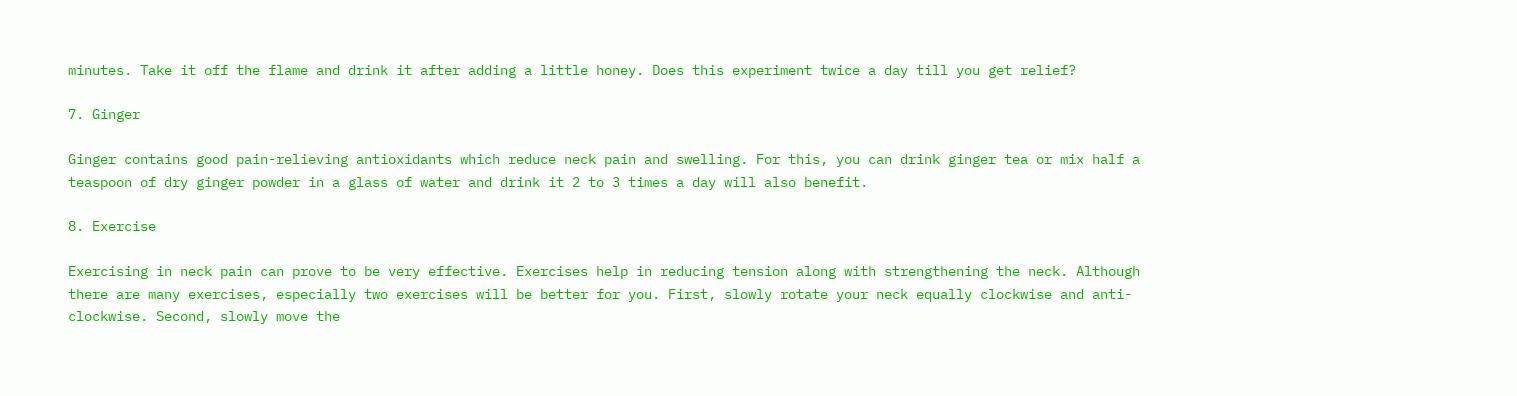minutes. Take it off the flame and drink it after adding a little honey. Does this experiment twice a day till you get relief?

7. Ginger

Ginger contains good pain-relieving antioxidants which reduce neck pain and swelling. For this, you can drink ginger tea or mix half a teaspoon of dry ginger powder in a glass of water and drink it 2 to 3 times a day will also benefit.

8. Exercise

Exercising in neck pain can prove to be very effective. Exercises help in reducing tension along with strengthening the neck. Although there are many exercises, especially two exercises will be better for you. First, slowly rotate your neck equally clockwise and anti-clockwise. Second, slowly move the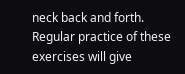neck back and forth. Regular practice of these exercises will give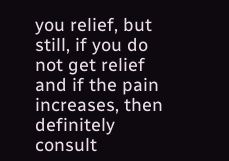you relief, but still, if you do not get relief and if the pain increases, then definitely consult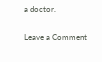a doctor.

Leave a Comment